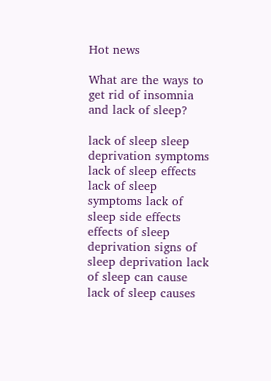Hot news

What are the ways to get rid of insomnia and lack of sleep?

lack of sleep sleep deprivation symptoms lack of sleep effects lack of sleep symptoms lack of sleep side effects effects of sleep deprivation signs of sleep deprivation lack of sleep can cause lack of sleep causes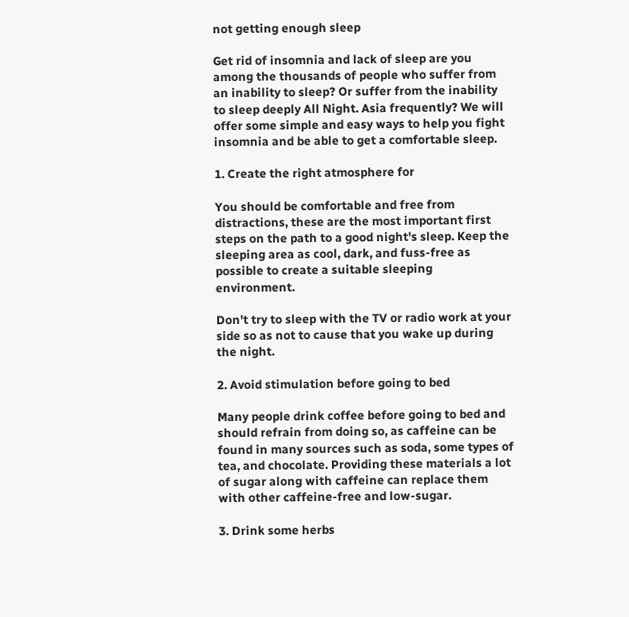not getting enough sleep

Get rid of insomnia and lack of sleep are you among the thousands of people who suffer from an inability to sleep? Or suffer from the inability to sleep deeply All Night. Asia frequently? We will offer some simple and easy ways to help you fight insomnia and be able to get a comfortable sleep.

1. Create the right atmosphere for

You should be comfortable and free from distractions, these are the most important first steps on the path to a good night's sleep. Keep the sleeping area as cool, dark, and fuss-free as possible to create a suitable sleeping environment.

Don't try to sleep with the TV or radio work at your side so as not to cause that you wake up during the night.

2. Avoid stimulation before going to bed

Many people drink coffee before going to bed and should refrain from doing so, as caffeine can be found in many sources such as soda, some types of tea, and chocolate. Providing these materials a lot of sugar along with caffeine can replace them with other caffeine-free and low-sugar.

3. Drink some herbs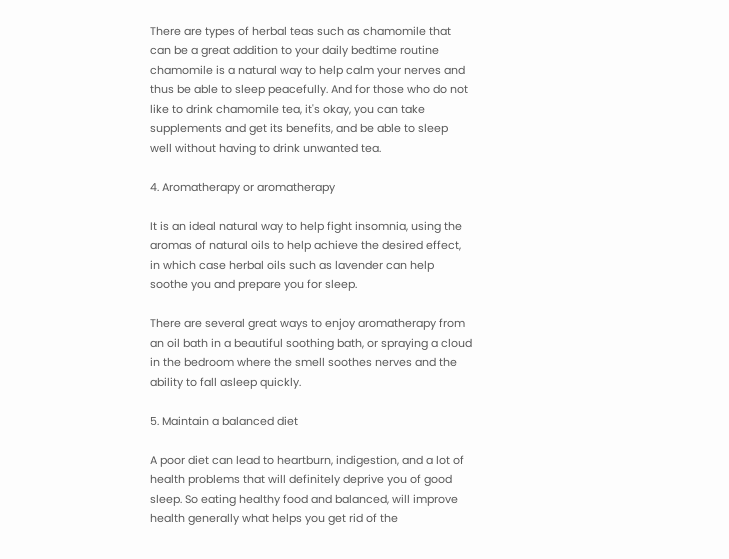There are types of herbal teas such as chamomile that can be a great addition to your daily bedtime routine chamomile is a natural way to help calm your nerves and thus be able to sleep peacefully. And for those who do not like to drink chamomile tea, it's okay, you can take supplements and get its benefits, and be able to sleep well without having to drink unwanted tea.

4. Aromatherapy or aromatherapy

It is an ideal natural way to help fight insomnia, using the aromas of natural oils to help achieve the desired effect, in which case herbal oils such as lavender can help soothe you and prepare you for sleep.

There are several great ways to enjoy aromatherapy from an oil bath in a beautiful soothing bath, or spraying a cloud in the bedroom where the smell soothes nerves and the ability to fall asleep quickly.

5. Maintain a balanced diet

A poor diet can lead to heartburn, indigestion, and a lot of health problems that will definitely deprive you of good sleep. So eating healthy food and balanced, will improve health generally what helps you get rid of the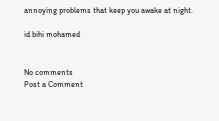annoying problems that keep you awake at night.

id bihi mohamed


No comments
Post a Comment